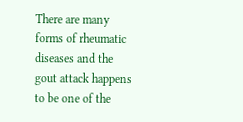There are many forms of rheumatic diseases and the gout attack happens to be one of the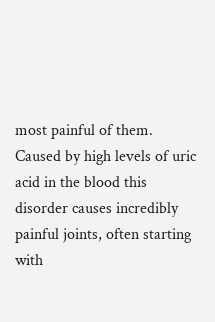most painful of them. Caused by high levels of uric acid in the blood this disorder causes incredibly painful joints, often starting with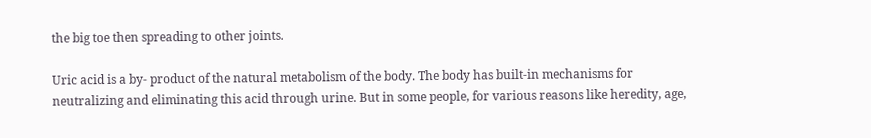the big toe then spreading to other joints.

Uric acid is a by- product of the natural metabolism of the body. The body has built-in mechanisms for neutralizing and eliminating this acid through urine. But in some people, for various reasons like heredity, age,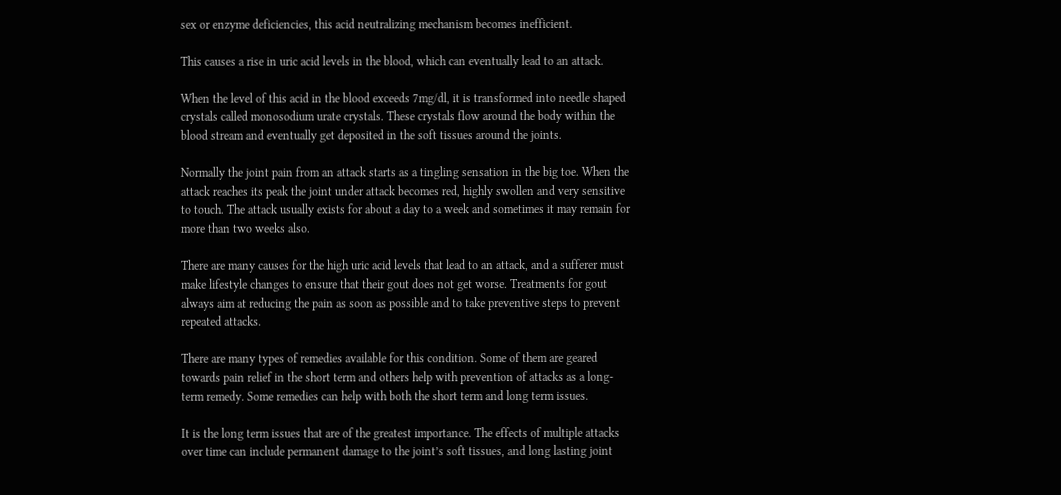sex or enzyme deficiencies, this acid neutralizing mechanism becomes inefficient.

This causes a rise in uric acid levels in the blood, which can eventually lead to an attack.

When the level of this acid in the blood exceeds 7mg/dl, it is transformed into needle shaped crystals called monosodium urate crystals. These crystals flow around the body within the blood stream and eventually get deposited in the soft tissues around the joints.

Normally the joint pain from an attack starts as a tingling sensation in the big toe. When the attack reaches its peak the joint under attack becomes red, highly swollen and very sensitive to touch. The attack usually exists for about a day to a week and sometimes it may remain for more than two weeks also.

There are many causes for the high uric acid levels that lead to an attack, and a sufferer must make lifestyle changes to ensure that their gout does not get worse. Treatments for gout always aim at reducing the pain as soon as possible and to take preventive steps to prevent repeated attacks.

There are many types of remedies available for this condition. Some of them are geared towards pain relief in the short term and others help with prevention of attacks as a long-term remedy. Some remedies can help with both the short term and long term issues.

It is the long term issues that are of the greatest importance. The effects of multiple attacks over time can include permanent damage to the joint’s soft tissues, and long lasting joint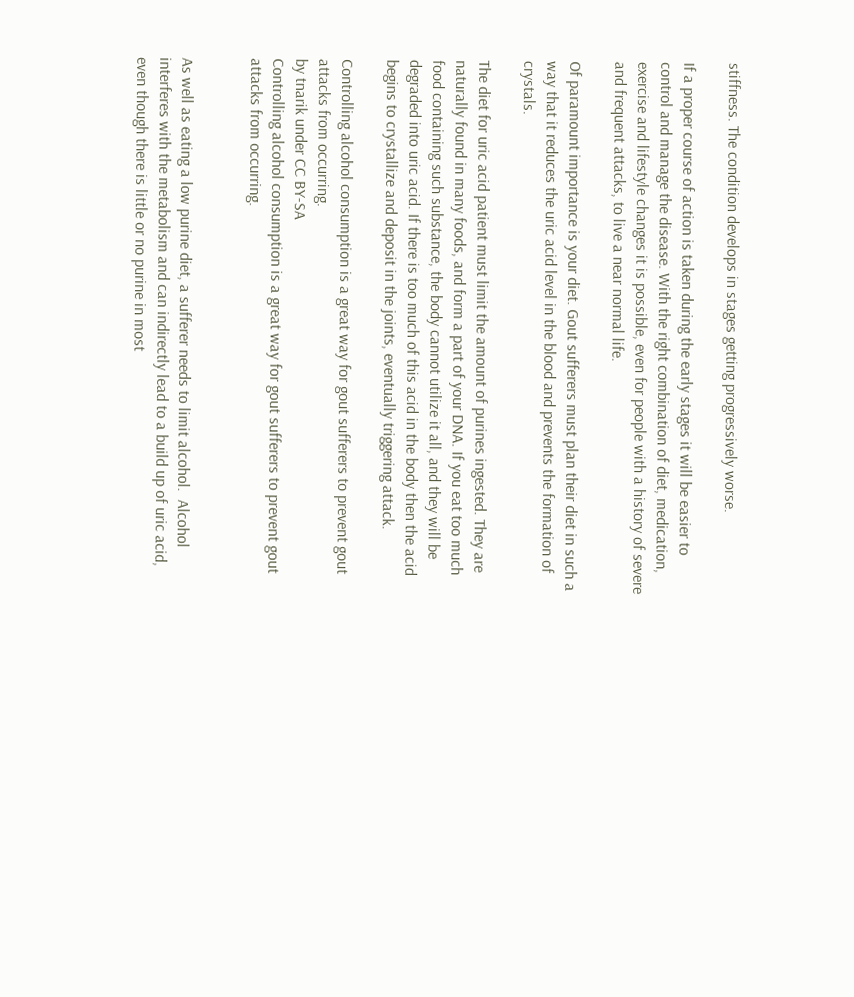stiffness. The condition develops in stages getting progressively worse.

If a proper course of action is taken during the early stages it will be easier to control and manage the disease. With the right combination of diet, medication, exercise and lifestyle changes it is possible, even for people with a history of severe and frequent attacks, to live a near normal life.

Of paramount importance is your diet. Gout sufferers must plan their diet in such a way that it reduces the uric acid level in the blood and prevents the formation of crystals.

The diet for uric acid patient must limit the amount of purines ingested. They are naturally found in many foods, and form a part of your DNA. If you eat too much food containing such substance, the body cannot utilize it all, and they will be degraded into uric acid. If there is too much of this acid in the body then the acid begins to crystallize and deposit in the joints, eventually triggering attack.

Controlling alcohol consumption is a great way for gout sufferers to prevent gout attacks from occurring.
by tnarik under CC BY-SA
Controlling alcohol consumption is a great way for gout sufferers to prevent gout attacks from occurring.


As well as eating a low purine diet, a sufferer needs to limit alcohol.  Alcohol interferes with the metabolism and can indirectly lead to a build up of uric acid, even though there is little or no purine in most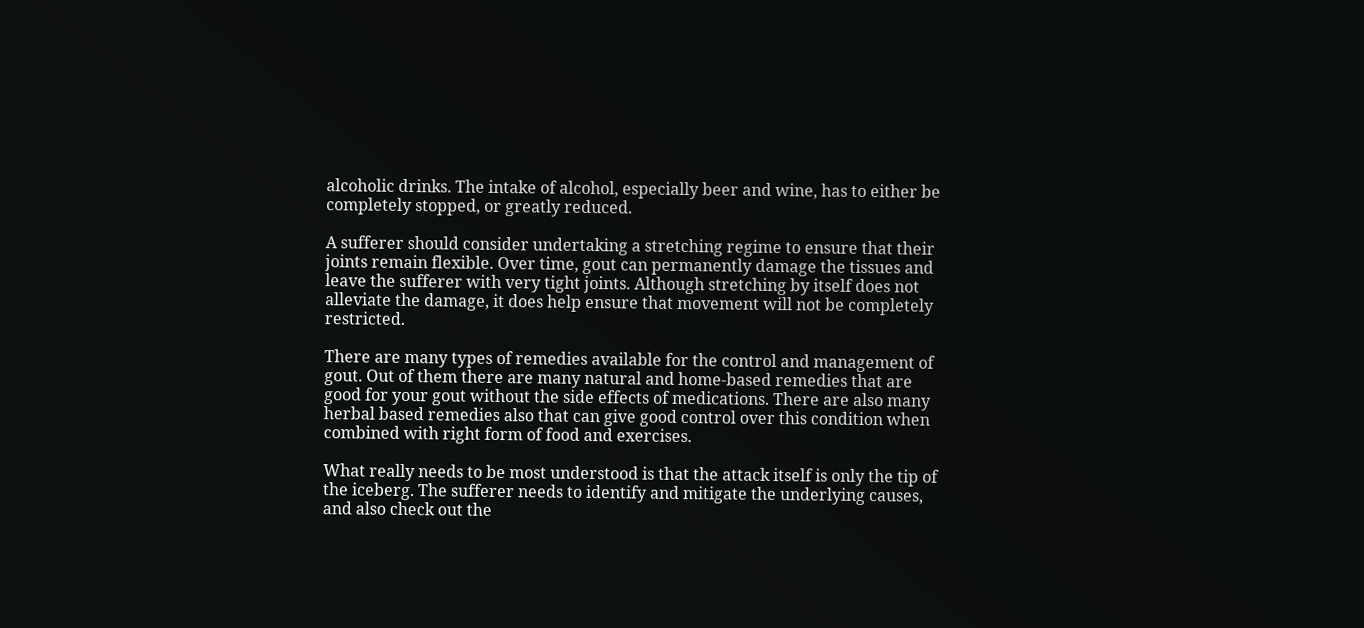alcoholic drinks. The intake of alcohol, especially beer and wine, has to either be completely stopped, or greatly reduced.

A sufferer should consider undertaking a stretching regime to ensure that their joints remain flexible. Over time, gout can permanently damage the tissues and leave the sufferer with very tight joints. Although stretching by itself does not alleviate the damage, it does help ensure that movement will not be completely restricted.

There are many types of remedies available for the control and management of gout. Out of them there are many natural and home-based remedies that are good for your gout without the side effects of medications. There are also many herbal based remedies also that can give good control over this condition when combined with right form of food and exercises.

What really needs to be most understood is that the attack itself is only the tip of the iceberg. The sufferer needs to identify and mitigate the underlying causes, and also check out the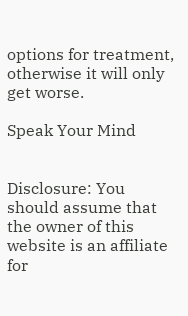options for treatment, otherwise it will only get worse.

Speak Your Mind


Disclosure: You should assume that the owner of this website is an affiliate for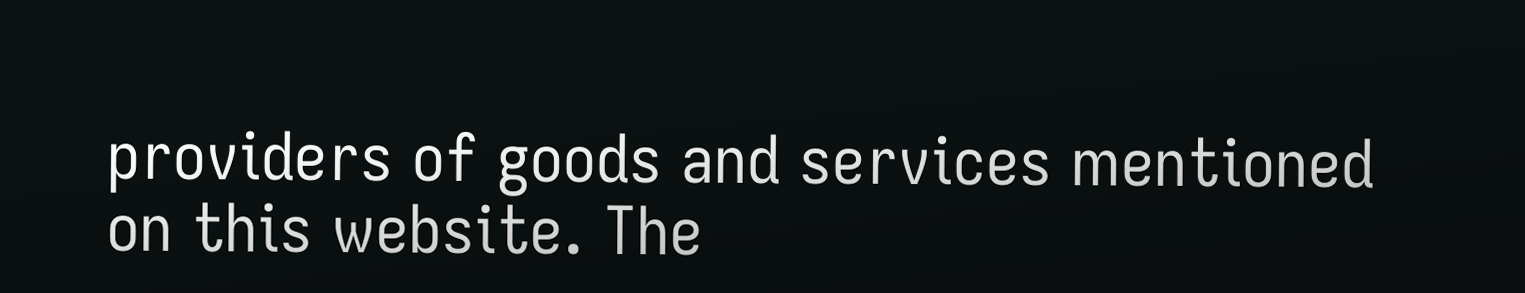providers of goods and services mentioned on this website. The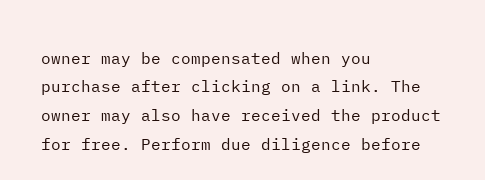owner may be compensated when you purchase after clicking on a link. The owner may also have received the product for free. Perform due diligence before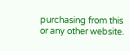purchasing from this or any other website.